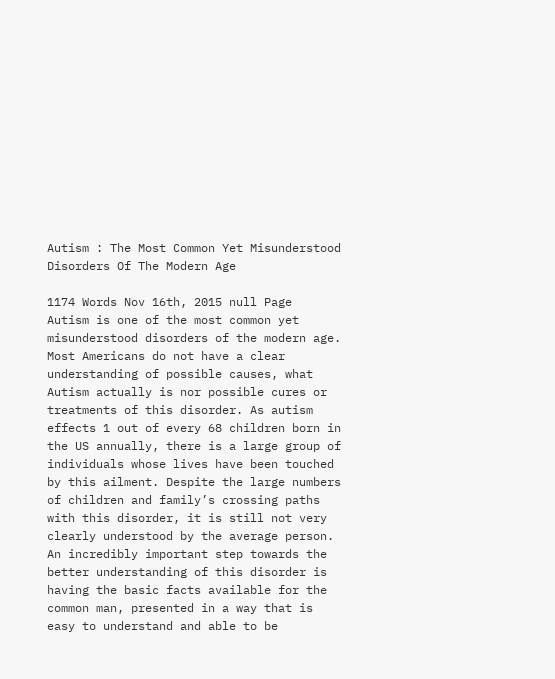Autism : The Most Common Yet Misunderstood Disorders Of The Modern Age

1174 Words Nov 16th, 2015 null Page
Autism is one of the most common yet misunderstood disorders of the modern age. Most Americans do not have a clear understanding of possible causes, what Autism actually is nor possible cures or treatments of this disorder. As autism effects 1 out of every 68 children born in the US annually, there is a large group of individuals whose lives have been touched by this ailment. Despite the large numbers of children and family’s crossing paths with this disorder, it is still not very clearly understood by the average person. An incredibly important step towards the better understanding of this disorder is having the basic facts available for the common man, presented in a way that is easy to understand and able to be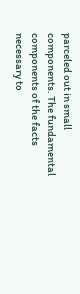parceled out in small components. The fundamental components of the facts necessary to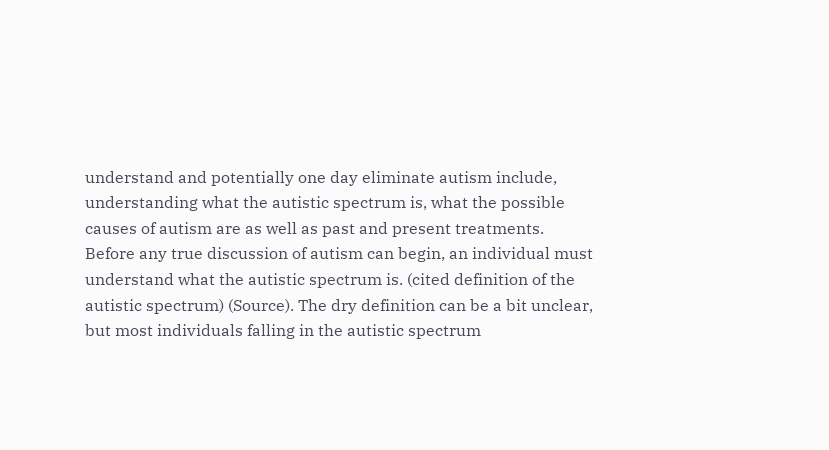understand and potentially one day eliminate autism include, understanding what the autistic spectrum is, what the possible causes of autism are as well as past and present treatments.
Before any true discussion of autism can begin, an individual must understand what the autistic spectrum is. (cited definition of the autistic spectrum) (Source). The dry definition can be a bit unclear, but most individuals falling in the autistic spectrum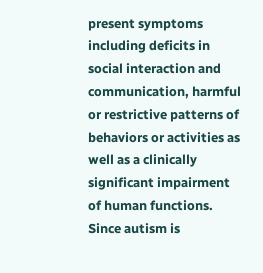present symptoms including deficits in social interaction and communication, harmful or restrictive patterns of behaviors or activities as well as a clinically significant impairment of human functions. Since autism is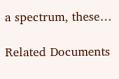a spectrum, these…

Related Documents